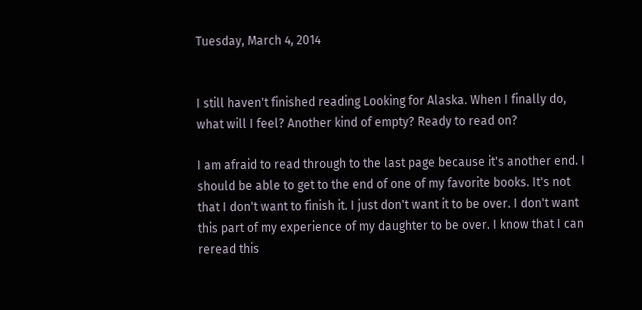Tuesday, March 4, 2014


I still haven't finished reading Looking for Alaska. When I finally do, what will I feel? Another kind of empty? Ready to read on?

I am afraid to read through to the last page because it's another end. I should be able to get to the end of one of my favorite books. It's not that I don't want to finish it. I just don't want it to be over. I don't want this part of my experience of my daughter to be over. I know that I can reread this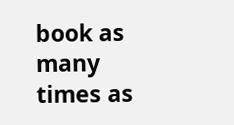book as many times as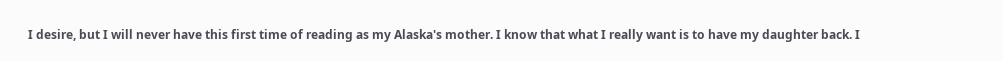I desire, but I will never have this first time of reading as my Alaska's mother. I know that what I really want is to have my daughter back. I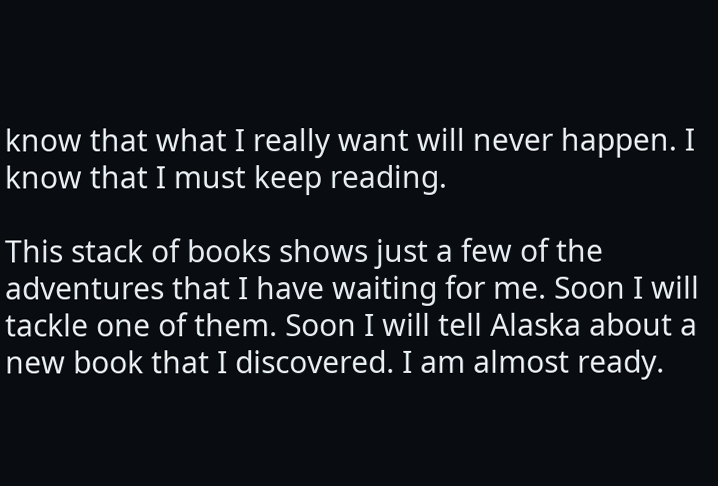know that what I really want will never happen. I know that I must keep reading.

This stack of books shows just a few of the adventures that I have waiting for me. Soon I will tackle one of them. Soon I will tell Alaska about a new book that I discovered. I am almost ready.